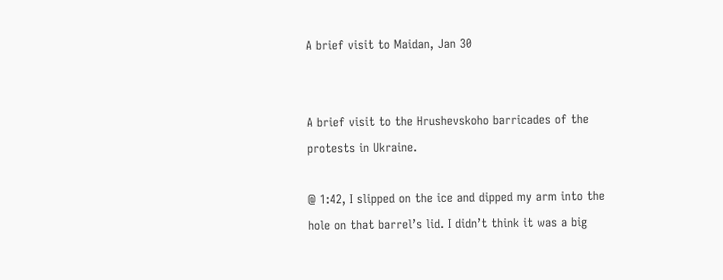A brief visit to Maidan, Jan 30


A brief visit to the Hrushevskoho barricades of the protests in Ukraine.

@ 1:42, I slipped on the ice and dipped my arm into the hole on that barrel’s lid. I didn’t think it was a big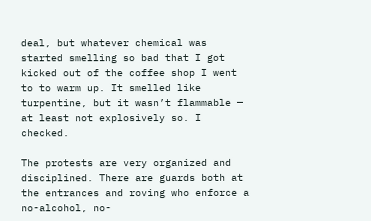deal, but whatever chemical was started smelling so bad that I got kicked out of the coffee shop I went to to warm up. It smelled like turpentine, but it wasn’t flammable — at least not explosively so. I checked.

The protests are very organized and disciplined. There are guards both at the entrances and roving who enforce a no-alcohol, no-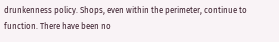drunkenness policy. Shops, even within the perimeter, continue to function. There have been no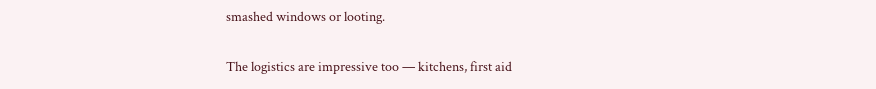smashed windows or looting.

The logistics are impressive too — kitchens, first aid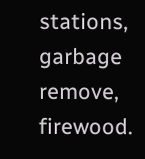stations, garbage remove, firewood.